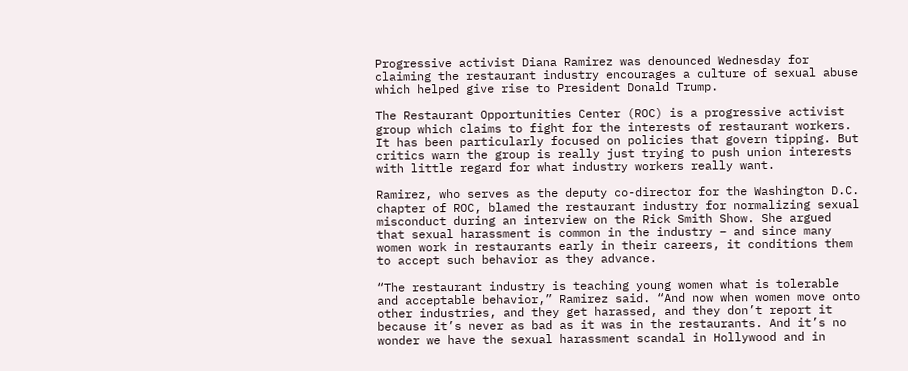Progressive activist Diana Ramirez was denounced Wednesday for claiming the restaurant industry encourages a culture of sexual abuse which helped give rise to President Donald Trump.

The Restaurant Opportunities Center (ROC) is a progressive activist group which claims to fight for the interests of restaurant workers. It has been particularly focused on policies that govern tipping. But critics warn the group is really just trying to push union interests with little regard for what industry workers really want.

Ramirez, who serves as the deputy co-director for the Washington D.C. chapter of ROC, blamed the restaurant industry for normalizing sexual misconduct during an interview on the Rick Smith Show. She argued that sexual harassment is common in the industry – and since many women work in restaurants early in their careers, it conditions them to accept such behavior as they advance.

“The restaurant industry is teaching young women what is tolerable and acceptable behavior,” Ramirez said. “And now when women move onto other industries, and they get harassed, and they don’t report it because it’s never as bad as it was in the restaurants. And it’s no wonder we have the sexual harassment scandal in Hollywood and in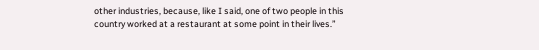other industries, because, like I said, one of two people in this country worked at a restaurant at some point in their lives.”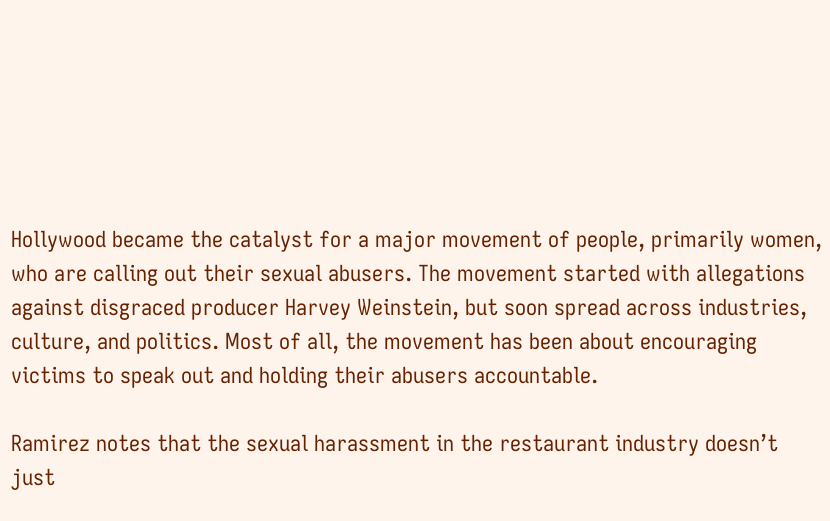Hollywood became the catalyst for a major movement of people, primarily women, who are calling out their sexual abusers. The movement started with allegations against disgraced producer Harvey Weinstein, but soon spread across industries, culture, and politics. Most of all, the movement has been about encouraging victims to speak out and holding their abusers accountable.

Ramirez notes that the sexual harassment in the restaurant industry doesn’t just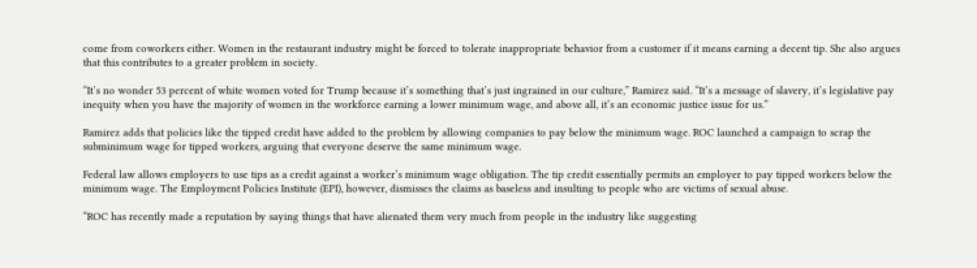come from coworkers either. Women in the restaurant industry might be forced to tolerate inappropriate behavior from a customer if it means earning a decent tip. She also argues that this contributes to a greater problem in society.

“It’s no wonder 53 percent of white women voted for Trump because it’s something that’s just ingrained in our culture,” Ramirez said. “It’s a message of slavery, it’s legislative pay inequity when you have the majority of women in the workforce earning a lower minimum wage, and above all, it’s an economic justice issue for us.”

Ramirez adds that policies like the tipped credit have added to the problem by allowing companies to pay below the minimum wage. ROC launched a campaign to scrap the subminimum wage for tipped workers, arguing that everyone deserve the same minimum wage.

Federal law allows employers to use tips as a credit against a worker’s minimum wage obligation. The tip credit essentially permits an employer to pay tipped workers below the minimum wage. The Employment Policies Institute (EPI), however, dismisses the claims as baseless and insulting to people who are victims of sexual abuse.

“ROC has recently made a reputation by saying things that have alienated them very much from people in the industry like suggesting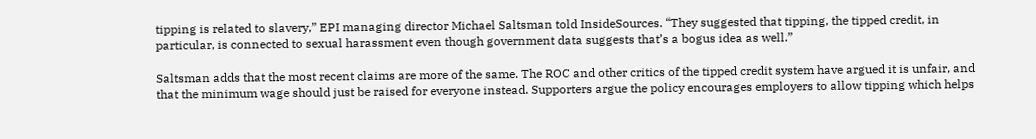tipping is related to slavery,” EPI managing director Michael Saltsman told InsideSources. “They suggested that tipping, the tipped credit, in particular, is connected to sexual harassment even though government data suggests that’s a bogus idea as well.”

Saltsman adds that the most recent claims are more of the same. The ROC and other critics of the tipped credit system have argued it is unfair, and that the minimum wage should just be raised for everyone instead. Supporters argue the policy encourages employers to allow tipping which helps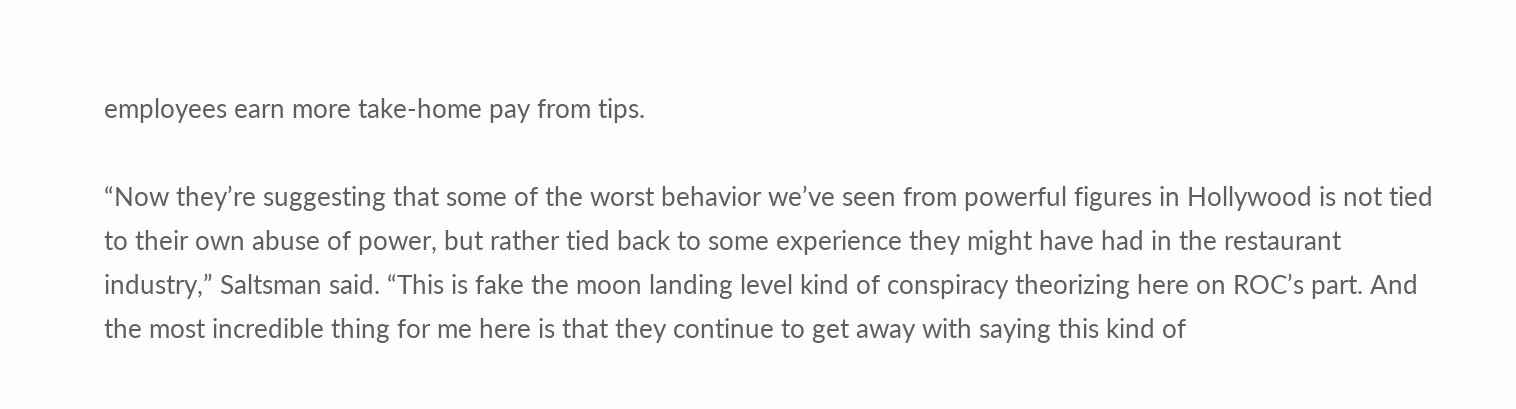employees earn more take-home pay from tips.

“Now they’re suggesting that some of the worst behavior we’ve seen from powerful figures in Hollywood is not tied to their own abuse of power, but rather tied back to some experience they might have had in the restaurant industry,” Saltsman said. “This is fake the moon landing level kind of conspiracy theorizing here on ROC’s part. And the most incredible thing for me here is that they continue to get away with saying this kind of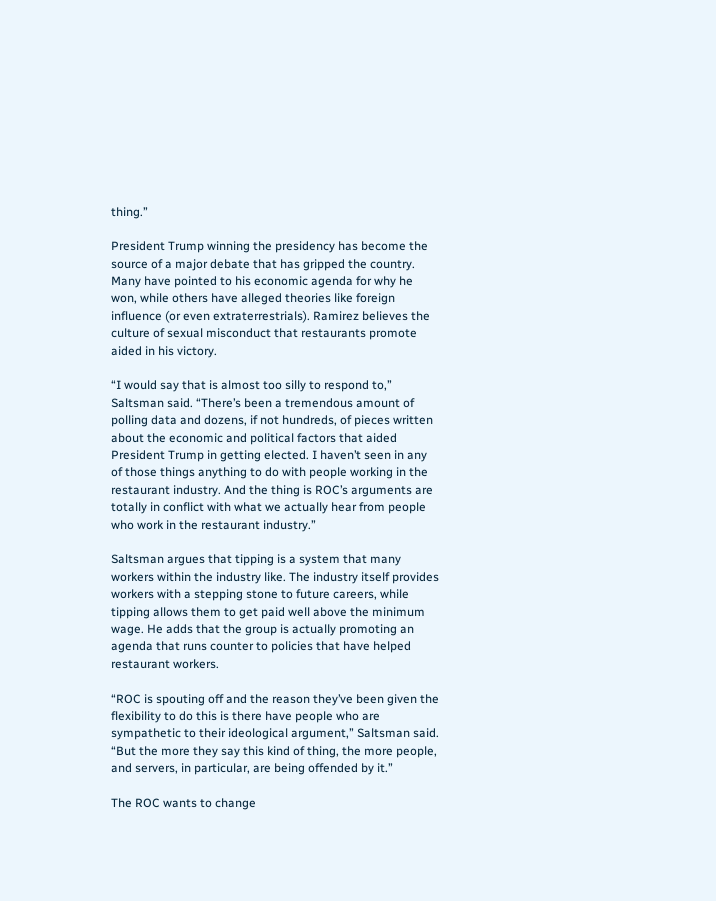thing.”

President Trump winning the presidency has become the source of a major debate that has gripped the country. Many have pointed to his economic agenda for why he won, while others have alleged theories like foreign influence (or even extraterrestrials). Ramirez believes the culture of sexual misconduct that restaurants promote aided in his victory.

“I would say that is almost too silly to respond to,” Saltsman said. “There’s been a tremendous amount of polling data and dozens, if not hundreds, of pieces written about the economic and political factors that aided President Trump in getting elected. I haven’t seen in any of those things anything to do with people working in the restaurant industry. And the thing is ROC’s arguments are totally in conflict with what we actually hear from people who work in the restaurant industry.”

Saltsman argues that tipping is a system that many workers within the industry like. The industry itself provides workers with a stepping stone to future careers, while tipping allows them to get paid well above the minimum wage. He adds that the group is actually promoting an agenda that runs counter to policies that have helped restaurant workers.

“ROC is spouting off and the reason they’ve been given the flexibility to do this is there have people who are sympathetic to their ideological argument,” Saltsman said. “But the more they say this kind of thing, the more people, and servers, in particular, are being offended by it.”

The ROC wants to change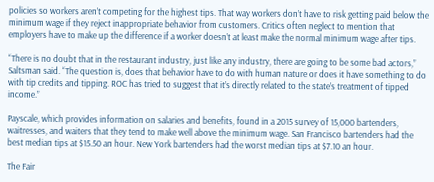policies so workers aren’t competing for the highest tips. That way workers don’t have to risk getting paid below the minimum wage if they reject inappropriate behavior from customers. Critics often neglect to mention that employers have to make up the difference if a worker doesn’t at least make the normal minimum wage after tips.

“There is no doubt that in the restaurant industry, just like any industry, there are going to be some bad actors,” Saltsman said. “The question is, does that behavior have to do with human nature or does it have something to do with tip credits and tipping. ROC has tried to suggest that it’s directly related to the state’s treatment of tipped income.”

Payscale, which provides information on salaries and benefits, found in a 2015 survey of 15,000 bartenders, waitresses, and waiters that they tend to make well above the minimum wage. San Francisco bartenders had the best median tips at $15.50 an hour. New York bartenders had the worst median tips at $7.10 an hour.

The Fair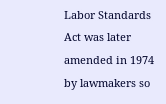Labor Standards Act was later amended in 1974 by lawmakers so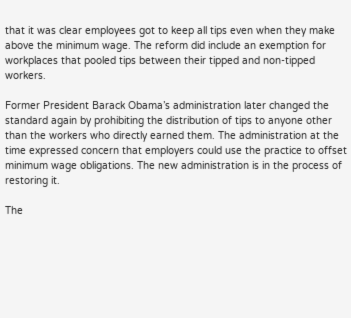that it was clear employees got to keep all tips even when they make above the minimum wage. The reform did include an exemption for workplaces that pooled tips between their tipped and non-tipped workers.

Former President Barack Obama’s administration later changed the standard again by prohibiting the distribution of tips to anyone other than the workers who directly earned them. The administration at the time expressed concern that employers could use the practice to offset minimum wage obligations. The new administration is in the process of restoring it.

The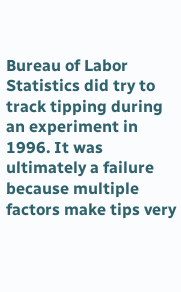Bureau of Labor Statistics did try to track tipping during an experiment in 1996. It was ultimately a failure because multiple factors make tips very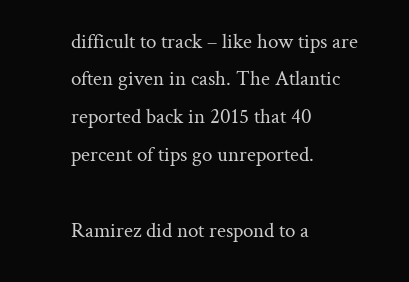difficult to track – like how tips are often given in cash. The Atlantic reported back in 2015 that 40 percent of tips go unreported.

Ramirez did not respond to a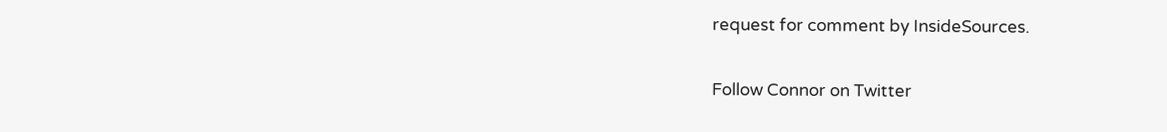request for comment by InsideSources.

Follow Connor on Twitter